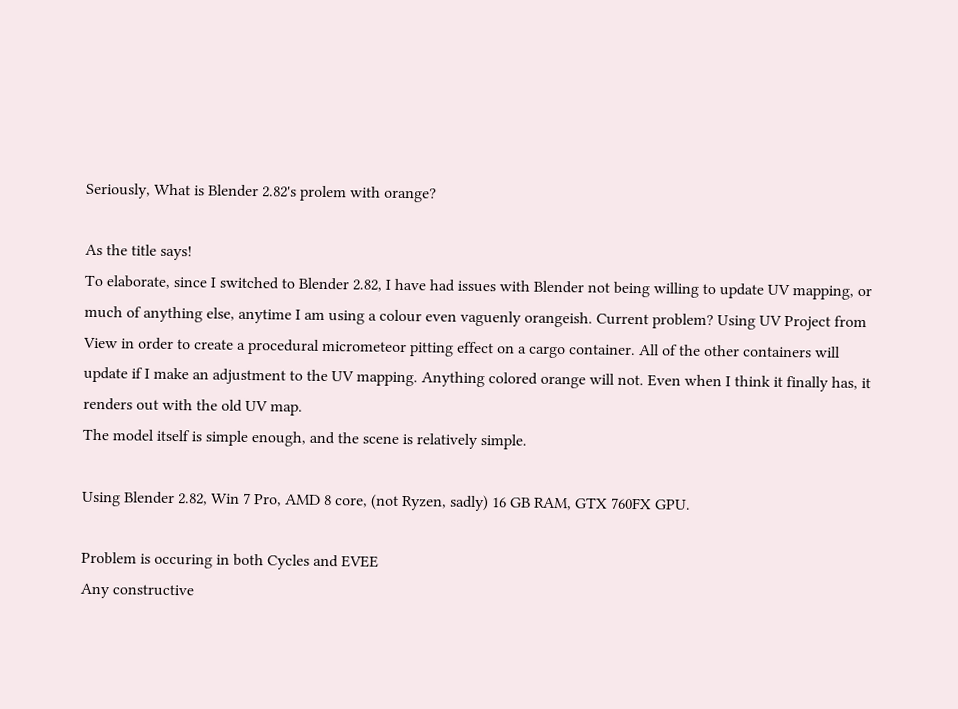Seriously, What is Blender 2.82's prolem with orange?

As the title says!
To elaborate, since I switched to Blender 2.82, I have had issues with Blender not being willing to update UV mapping, or much of anything else, anytime I am using a colour even vaguenly orangeish. Current problem? Using UV Project from View in order to create a procedural micrometeor pitting effect on a cargo container. All of the other containers will update if I make an adjustment to the UV mapping. Anything colored orange will not. Even when I think it finally has, it renders out with the old UV map.
The model itself is simple enough, and the scene is relatively simple.

Using Blender 2.82, Win 7 Pro, AMD 8 core, (not Ryzen, sadly) 16 GB RAM, GTX 760FX GPU.

Problem is occuring in both Cycles and EVEE
Any constructive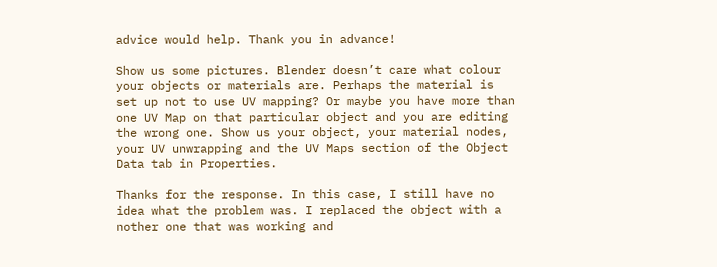advice would help. Thank you in advance!

Show us some pictures. Blender doesn’t care what colour your objects or materials are. Perhaps the material is set up not to use UV mapping? Or maybe you have more than one UV Map on that particular object and you are editing the wrong one. Show us your object, your material nodes, your UV unwrapping and the UV Maps section of the Object Data tab in Properties.

Thanks for the response. In this case, I still have no idea what the problem was. I replaced the object with a nother one that was working and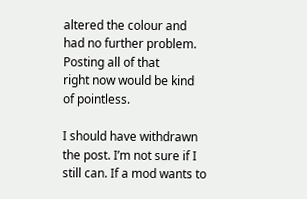altered the colour and had no further problem. Posting all of that
right now would be kind of pointless.

I should have withdrawn the post. I’m not sure if I still can. If a mod wants to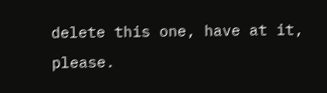delete this one, have at it, please.